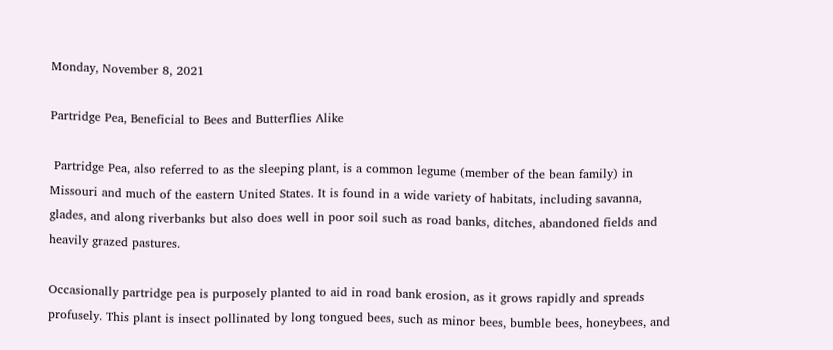Monday, November 8, 2021

Partridge Pea, Beneficial to Bees and Butterflies Alike

 Partridge Pea, also referred to as the sleeping plant, is a common legume (member of the bean family) in Missouri and much of the eastern United States. It is found in a wide variety of habitats, including savanna, glades, and along riverbanks but also does well in poor soil such as road banks, ditches, abandoned fields and heavily grazed pastures.

Occasionally partridge pea is purposely planted to aid in road bank erosion, as it grows rapidly and spreads profusely. This plant is insect pollinated by long tongued bees, such as minor bees, bumble bees, honeybees, and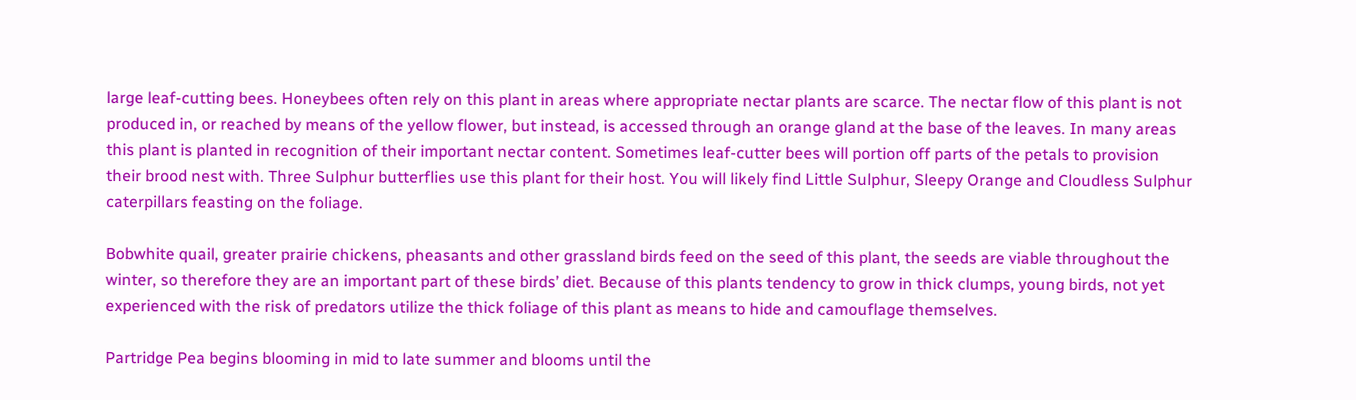large leaf-cutting bees. Honeybees often rely on this plant in areas where appropriate nectar plants are scarce. The nectar flow of this plant is not produced in, or reached by means of the yellow flower, but instead, is accessed through an orange gland at the base of the leaves. In many areas this plant is planted in recognition of their important nectar content. Sometimes leaf-cutter bees will portion off parts of the petals to provision their brood nest with. Three Sulphur butterflies use this plant for their host. You will likely find Little Sulphur, Sleepy Orange and Cloudless Sulphur caterpillars feasting on the foliage.

Bobwhite quail, greater prairie chickens, pheasants and other grassland birds feed on the seed of this plant, the seeds are viable throughout the winter, so therefore they are an important part of these birds’ diet. Because of this plants tendency to grow in thick clumps, young birds, not yet experienced with the risk of predators utilize the thick foliage of this plant as means to hide and camouflage themselves.

Partridge Pea begins blooming in mid to late summer and blooms until the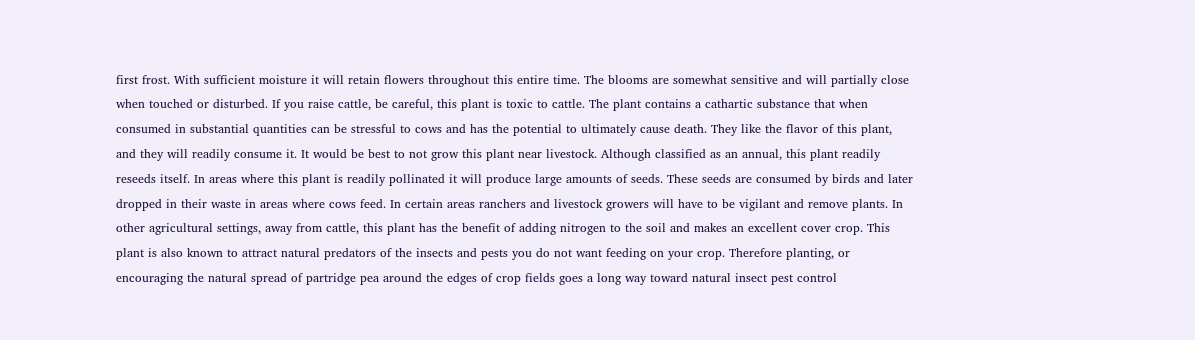first frost. With sufficient moisture it will retain flowers throughout this entire time. The blooms are somewhat sensitive and will partially close when touched or disturbed. If you raise cattle, be careful, this plant is toxic to cattle. The plant contains a cathartic substance that when consumed in substantial quantities can be stressful to cows and has the potential to ultimately cause death. They like the flavor of this plant, and they will readily consume it. It would be best to not grow this plant near livestock. Although classified as an annual, this plant readily reseeds itself. In areas where this plant is readily pollinated it will produce large amounts of seeds. These seeds are consumed by birds and later dropped in their waste in areas where cows feed. In certain areas ranchers and livestock growers will have to be vigilant and remove plants. In other agricultural settings, away from cattle, this plant has the benefit of adding nitrogen to the soil and makes an excellent cover crop. This plant is also known to attract natural predators of the insects and pests you do not want feeding on your crop. Therefore planting, or encouraging the natural spread of partridge pea around the edges of crop fields goes a long way toward natural insect pest control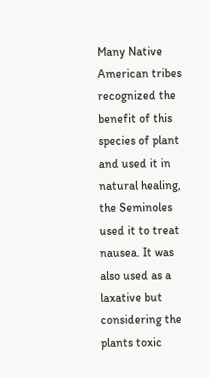Many Native American tribes recognized the benefit of this species of plant and used it in natural healing, the Seminoles used it to treat nausea. It was also used as a laxative but considering the plants toxic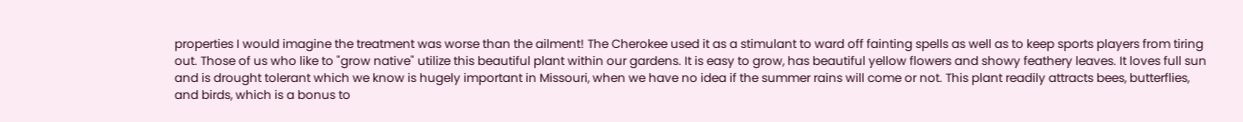properties I would imagine the treatment was worse than the ailment! The Cherokee used it as a stimulant to ward off fainting spells as well as to keep sports players from tiring out. Those of us who like to "grow native" utilize this beautiful plant within our gardens. It is easy to grow, has beautiful yellow flowers and showy feathery leaves. It loves full sun and is drought tolerant which we know is hugely important in Missouri, when we have no idea if the summer rains will come or not. This plant readily attracts bees, butterflies, and birds, which is a bonus to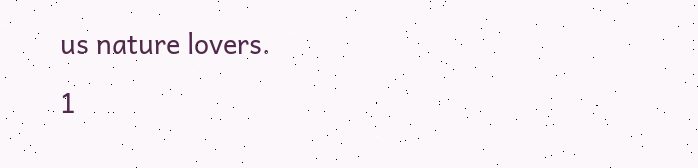us nature lovers.

1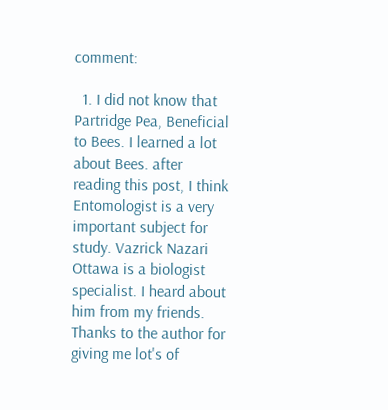comment:

  1. I did not know that Partridge Pea, Beneficial to Bees. I learned a lot about Bees. after reading this post, I think Entomologist is a very important subject for study. Vazrick Nazari Ottawa is a biologist specialist. I heard about him from my friends. Thanks to the author for giving me lot's of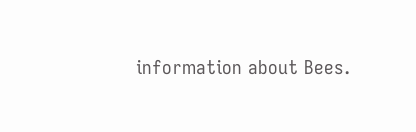information about Bees.